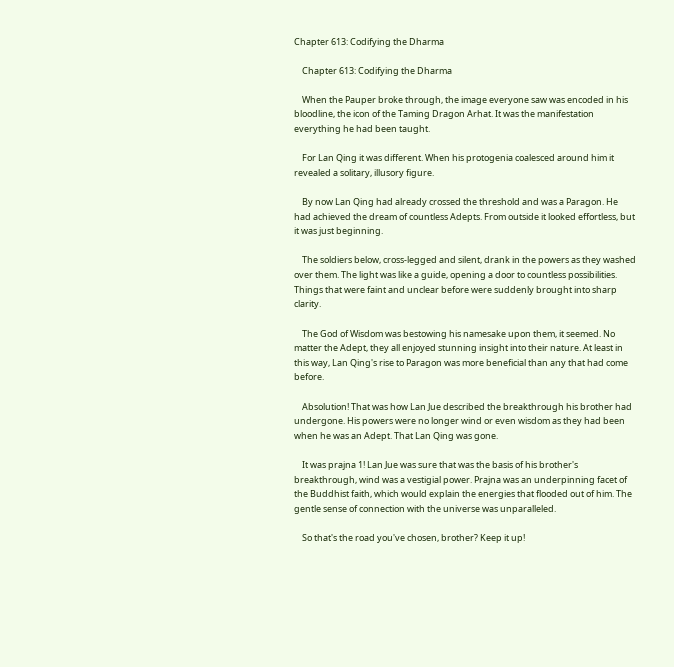Chapter 613: Codifying the Dharma

    Chapter 613: Codifying the Dharma

    When the Pauper broke through, the image everyone saw was encoded in his bloodline, the icon of the Taming Dragon Arhat. It was the manifestation everything he had been taught.

    For Lan Qing it was different. When his protogenia coalesced around him it revealed a solitary, illusory figure.

    By now Lan Qing had already crossed the threshold and was a Paragon. He had achieved the dream of countless Adepts. From outside it looked effortless, but it was just beginning.

    The soldiers below, cross-legged and silent, drank in the powers as they washed over them. The light was like a guide, opening a door to countless possibilities. Things that were faint and unclear before were suddenly brought into sharp clarity.

    The God of Wisdom was bestowing his namesake upon them, it seemed. No matter the Adept, they all enjoyed stunning insight into their nature. At least in this way, Lan Qing's rise to Paragon was more beneficial than any that had come before.

    Absolution! That was how Lan Jue described the breakthrough his brother had undergone. His powers were no longer wind or even wisdom as they had been when he was an Adept. That Lan Qing was gone.

    It was prajna 1! Lan Jue was sure that was the basis of his brother's breakthrough, wind was a vestigial power. Prajna was an underpinning facet of the Buddhist faith, which would explain the energies that flooded out of him. The gentle sense of connection with the universe was unparalleled.

    So that's the road you've chosen, brother? Keep it up!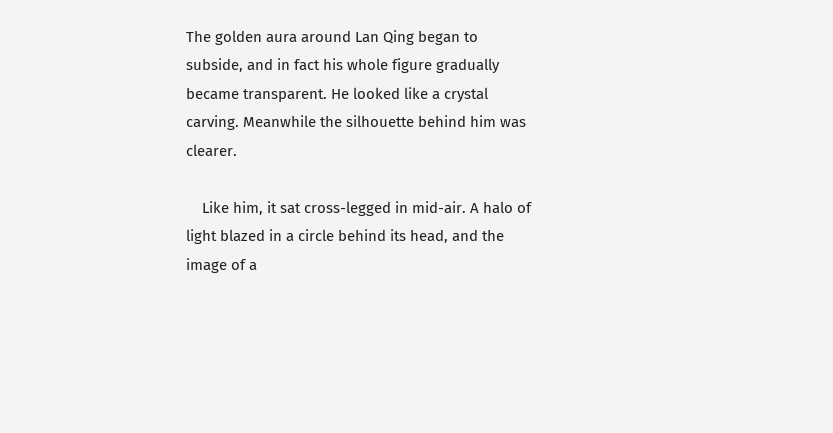The golden aura around Lan Qing began to subside, and in fact his whole figure gradually became transparent. He looked like a crystal carving. Meanwhile the silhouette behind him was clearer.

    Like him, it sat cross-legged in mid-air. A halo of light blazed in a circle behind its head, and the image of a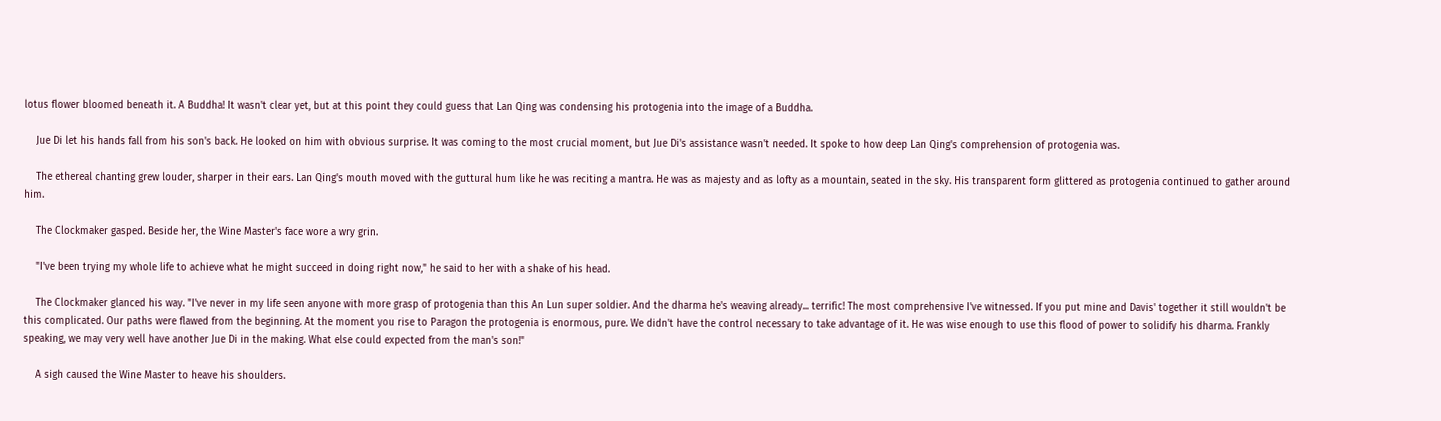lotus flower bloomed beneath it. A Buddha! It wasn't clear yet, but at this point they could guess that Lan Qing was condensing his protogenia into the image of a Buddha.

    Jue Di let his hands fall from his son's back. He looked on him with obvious surprise. It was coming to the most crucial moment, but Jue Di's assistance wasn't needed. It spoke to how deep Lan Qing's comprehension of protogenia was.

    The ethereal chanting grew louder, sharper in their ears. Lan Qing's mouth moved with the guttural hum like he was reciting a mantra. He was as majesty and as lofty as a mountain, seated in the sky. His transparent form glittered as protogenia continued to gather around him.

    The Clockmaker gasped. Beside her, the Wine Master's face wore a wry grin.

    "I've been trying my whole life to achieve what he might succeed in doing right now," he said to her with a shake of his head.

    The Clockmaker glanced his way. "I've never in my life seen anyone with more grasp of protogenia than this An Lun super soldier. And the dharma he's weaving already... terrific! The most comprehensive I've witnessed. If you put mine and Davis' together it still wouldn't be this complicated. Our paths were flawed from the beginning. At the moment you rise to Paragon the protogenia is enormous, pure. We didn't have the control necessary to take advantage of it. He was wise enough to use this flood of power to solidify his dharma. Frankly speaking, we may very well have another Jue Di in the making. What else could expected from the man's son!"

    A sigh caused the Wine Master to heave his shoulders.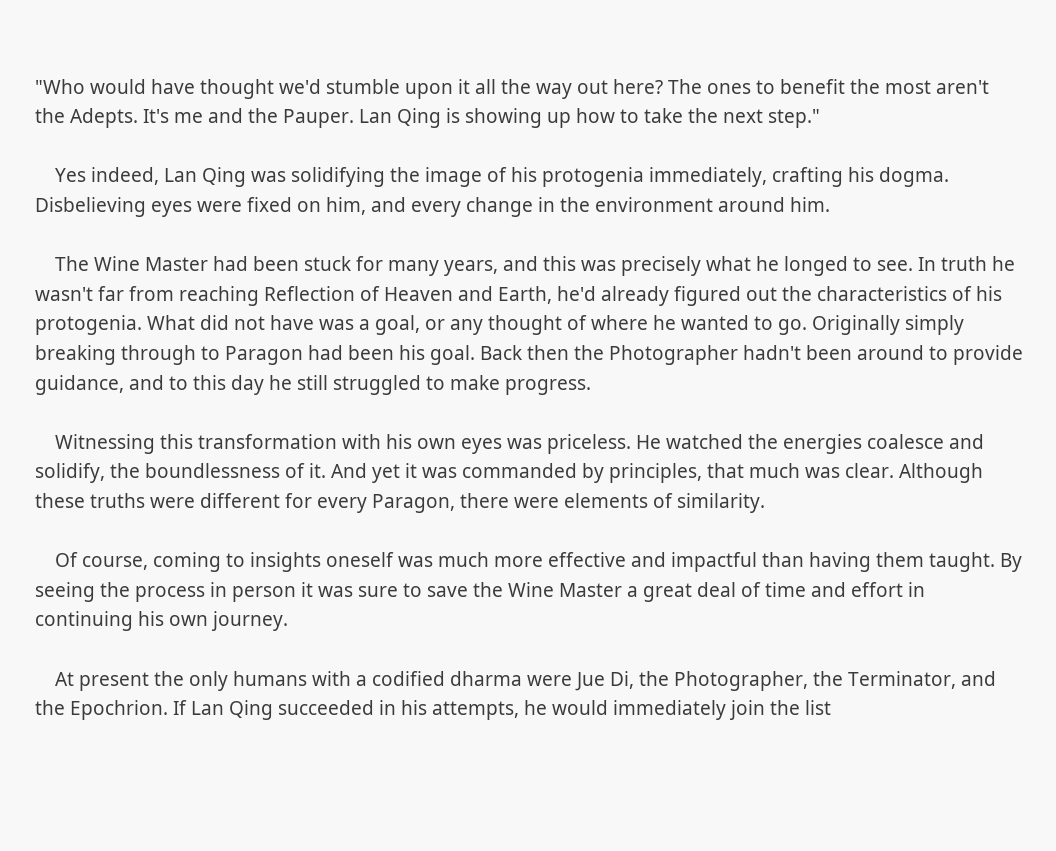"Who would have thought we'd stumble upon it all the way out here? The ones to benefit the most aren't the Adepts. It's me and the Pauper. Lan Qing is showing up how to take the next step."

    Yes indeed, Lan Qing was solidifying the image of his protogenia immediately, crafting his dogma. Disbelieving eyes were fixed on him, and every change in the environment around him.

    The Wine Master had been stuck for many years, and this was precisely what he longed to see. In truth he wasn't far from reaching Reflection of Heaven and Earth, he'd already figured out the characteristics of his protogenia. What did not have was a goal, or any thought of where he wanted to go. Originally simply breaking through to Paragon had been his goal. Back then the Photographer hadn't been around to provide guidance, and to this day he still struggled to make progress.

    Witnessing this transformation with his own eyes was priceless. He watched the energies coalesce and solidify, the boundlessness of it. And yet it was commanded by principles, that much was clear. Although these truths were different for every Paragon, there were elements of similarity.

    Of course, coming to insights oneself was much more effective and impactful than having them taught. By seeing the process in person it was sure to save the Wine Master a great deal of time and effort in continuing his own journey.

    At present the only humans with a codified dharma were Jue Di, the Photographer, the Terminator, and the Epochrion. If Lan Qing succeeded in his attempts, he would immediately join the list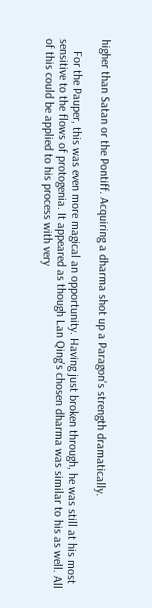higher than Satan or the Pontiff. Acquiring a dharma shot up a Paragon's strength dramatically.

    For the Pauper, this was even more magical an opportunity. Having just broken through, he was still at his most sensitive to the flows of protogenia. It appeared as though Lan Qing's chosen dharma was similar to his as well. All of this could be applied to his process with very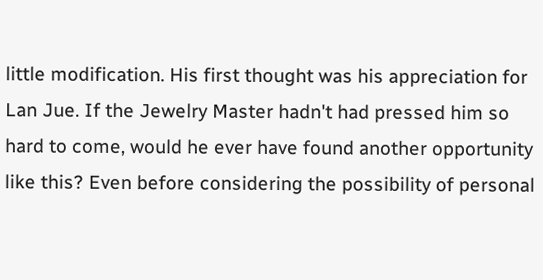little modification. His first thought was his appreciation for Lan Jue. If the Jewelry Master hadn't had pressed him so hard to come, would he ever have found another opportunity like this? Even before considering the possibility of personal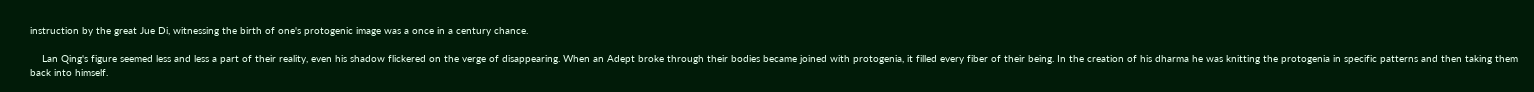instruction by the great Jue Di, witnessing the birth of one's protogenic image was a once in a century chance.

    Lan Qing's figure seemed less and less a part of their reality, even his shadow flickered on the verge of disappearing. When an Adept broke through their bodies became joined with protogenia, it filled every fiber of their being. In the creation of his dharma he was knitting the protogenia in specific patterns and then taking them back into himself.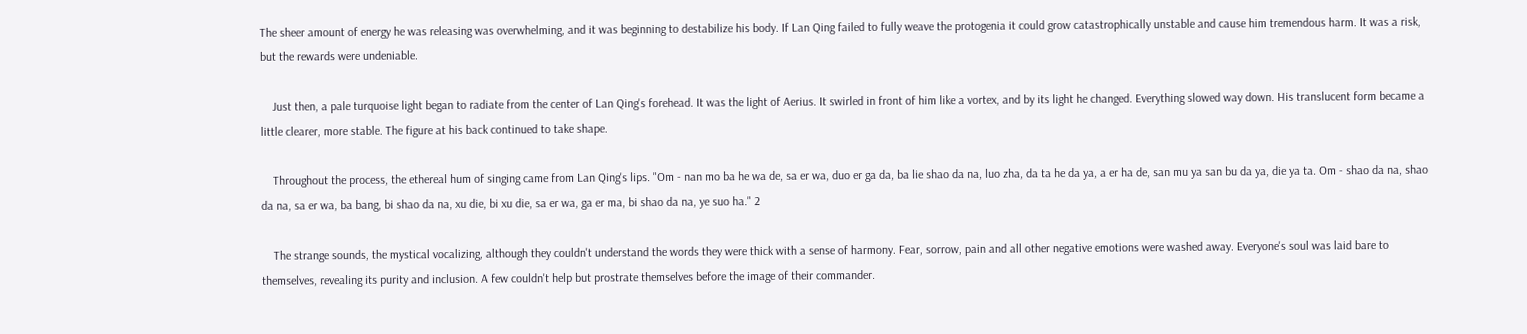The sheer amount of energy he was releasing was overwhelming, and it was beginning to destabilize his body. If Lan Qing failed to fully weave the protogenia it could grow catastrophically unstable and cause him tremendous harm. It was a risk, but the rewards were undeniable.

    Just then, a pale turquoise light began to radiate from the center of Lan Qing's forehead. It was the light of Aerius. It swirled in front of him like a vortex, and by its light he changed. Everything slowed way down. His translucent form became a little clearer, more stable. The figure at his back continued to take shape.

    Throughout the process, the ethereal hum of singing came from Lan Qing's lips. "Om - nan mo ba he wa de, sa er wa, duo er ga da, ba lie shao da na, luo zha, da ta he da ya, a er ha de, san mu ya san bu da ya, die ya ta. Om - shao da na, shao da na, sa er wa, ba bang, bi shao da na, xu die, bi xu die, sa er wa, ga er ma, bi shao da na, ye suo ha." 2

    The strange sounds, the mystical vocalizing, although they couldn't understand the words they were thick with a sense of harmony. Fear, sorrow, pain and all other negative emotions were washed away. Everyone's soul was laid bare to themselves, revealing its purity and inclusion. A few couldn't help but prostrate themselves before the image of their commander.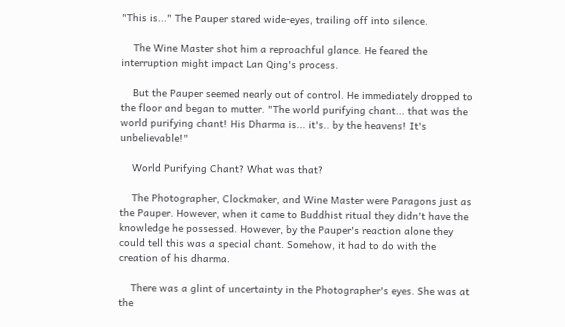"This is..." The Pauper stared wide-eyes, trailing off into silence.

    The Wine Master shot him a reproachful glance. He feared the interruption might impact Lan Qing's process.

    But the Pauper seemed nearly out of control. He immediately dropped to the floor and began to mutter. "The world purifying chant... that was the world purifying chant! His Dharma is... it's.. by the heavens! It's unbelievable!"

    World Purifying Chant? What was that?

    The Photographer, Clockmaker, and Wine Master were Paragons just as the Pauper. However, when it came to Buddhist ritual they didn't have the knowledge he possessed. However, by the Pauper's reaction alone they could tell this was a special chant. Somehow, it had to do with the creation of his dharma.

    There was a glint of uncertainty in the Photographer's eyes. She was at the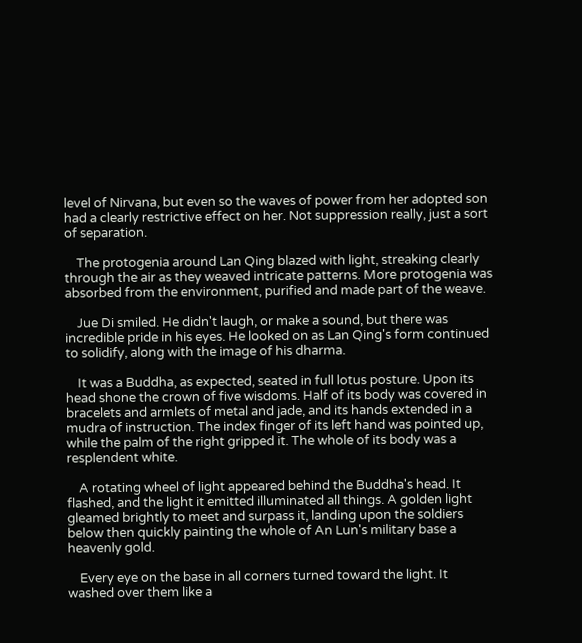level of Nirvana, but even so the waves of power from her adopted son had a clearly restrictive effect on her. Not suppression really, just a sort of separation.

    The protogenia around Lan Qing blazed with light, streaking clearly through the air as they weaved intricate patterns. More protogenia was absorbed from the environment, purified and made part of the weave.

    Jue Di smiled. He didn't laugh, or make a sound, but there was incredible pride in his eyes. He looked on as Lan Qing's form continued to solidify, along with the image of his dharma.

    It was a Buddha, as expected, seated in full lotus posture. Upon its head shone the crown of five wisdoms. Half of its body was covered in bracelets and armlets of metal and jade, and its hands extended in a mudra of instruction. The index finger of its left hand was pointed up, while the palm of the right gripped it. The whole of its body was a resplendent white.

    A rotating wheel of light appeared behind the Buddha's head. It flashed, and the light it emitted illuminated all things. A golden light gleamed brightly to meet and surpass it, landing upon the soldiers below then quickly painting the whole of An Lun's military base a heavenly gold.

    Every eye on the base in all corners turned toward the light. It washed over them like a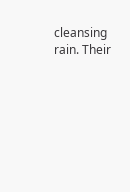cleansing rain. Their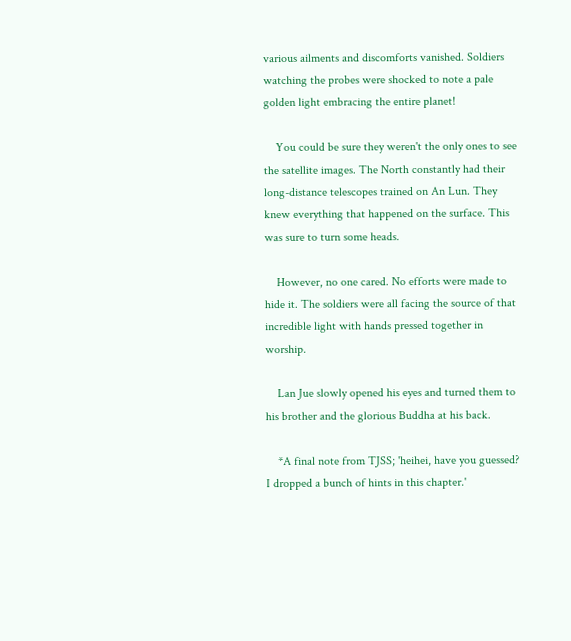various ailments and discomforts vanished. Soldiers watching the probes were shocked to note a pale golden light embracing the entire planet!

    You could be sure they weren't the only ones to see the satellite images. The North constantly had their long-distance telescopes trained on An Lun. They knew everything that happened on the surface. This was sure to turn some heads.

    However, no one cared. No efforts were made to hide it. The soldiers were all facing the source of that incredible light with hands pressed together in worship.

    Lan Jue slowly opened his eyes and turned them to his brother and the glorious Buddha at his back.

    *A final note from TJSS; 'heihei, have you guessed? I dropped a bunch of hints in this chapter.'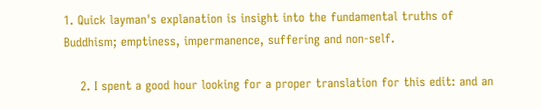1. Quick layman's explanation is insight into the fundamental truths of Buddhism; emptiness, impermanence, suffering and non-self.

    2. I spent a good hour looking for a proper translation for this edit: and an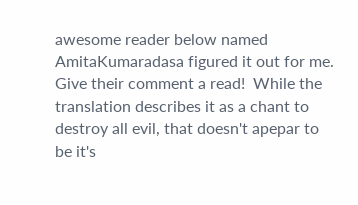awesome reader below named AmitaKumaradasa figured it out for me. Give their comment a read!  While the translation describes it as a chant to destroy all evil, that doesn't apepar to be it's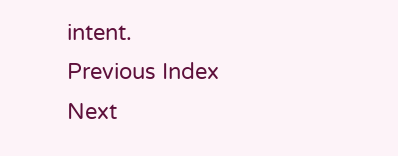intent.
Previous Index Next